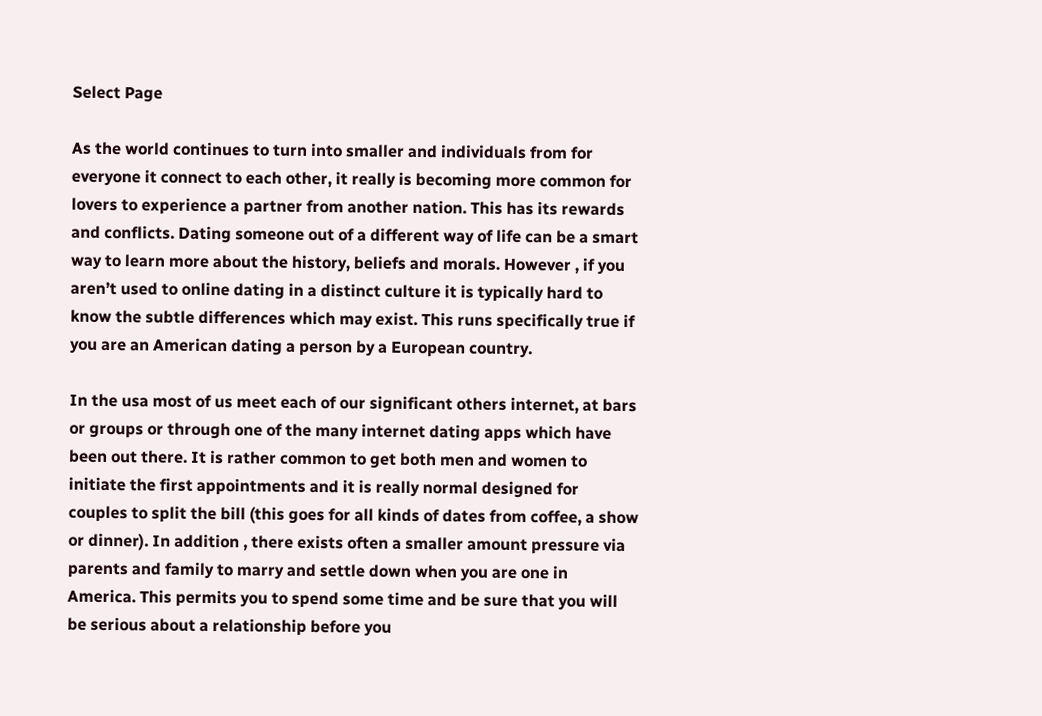Select Page

As the world continues to turn into smaller and individuals from for everyone it connect to each other, it really is becoming more common for lovers to experience a partner from another nation. This has its rewards and conflicts. Dating someone out of a different way of life can be a smart way to learn more about the history, beliefs and morals. However , if you aren’t used to online dating in a distinct culture it is typically hard to know the subtle differences which may exist. This runs specifically true if you are an American dating a person by a European country.

In the usa most of us meet each of our significant others internet, at bars or groups or through one of the many internet dating apps which have been out there. It is rather common to get both men and women to initiate the first appointments and it is really normal designed for couples to split the bill (this goes for all kinds of dates from coffee, a show or dinner). In addition , there exists often a smaller amount pressure via parents and family to marry and settle down when you are one in America. This permits you to spend some time and be sure that you will be serious about a relationship before you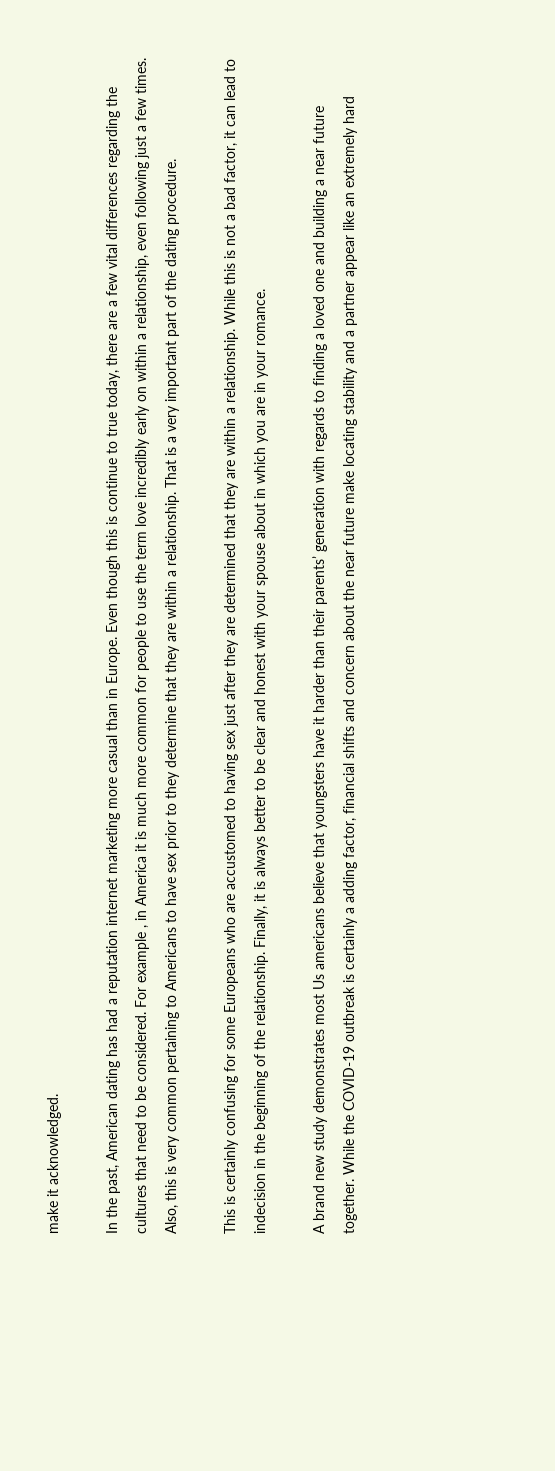make it acknowledged.

In the past, American dating has had a reputation internet marketing more casual than in Europe. Even though this is continue to true today, there are a few vital differences regarding the cultures that need to be considered. For example , in America it is much more common for people to use the term love incredibly early on within a relationship, even following just a few times. Also, this is very common pertaining to Americans to have sex prior to they determine that they are within a relationship. That is a very important part of the dating procedure.

This is certainly confusing for some Europeans who are accustomed to having sex just after they are determined that they are within a relationship. While this is not a bad factor, it can lead to indecision in the beginning of the relationship. Finally, it is always better to be clear and honest with your spouse about in which you are in your romance.

A brand new study demonstrates most Us americans believe that youngsters have it harder than their parents’ generation with regards to finding a loved one and building a near future together. While the COVID-19 outbreak is certainly a adding factor, financial shifts and concern about the near future make locating stability and a partner appear like an extremely hard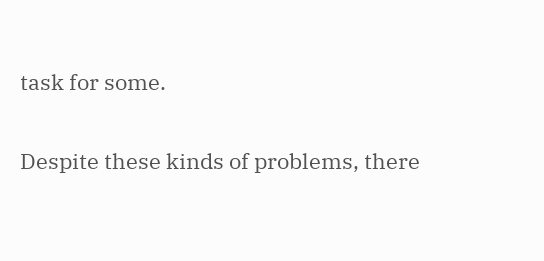task for some.

Despite these kinds of problems, there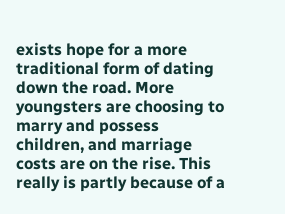exists hope for a more traditional form of dating down the road. More youngsters are choosing to marry and possess children, and marriage costs are on the rise. This really is partly because of a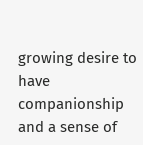growing desire to have companionship and a sense of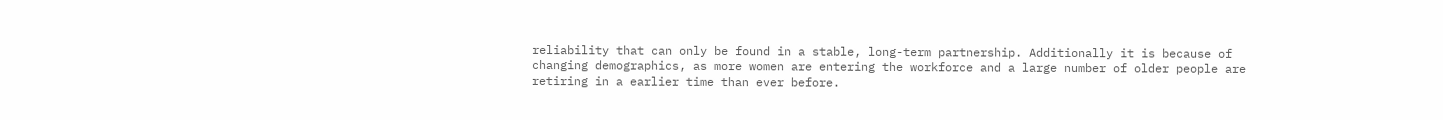reliability that can only be found in a stable, long-term partnership. Additionally it is because of changing demographics, as more women are entering the workforce and a large number of older people are retiring in a earlier time than ever before.